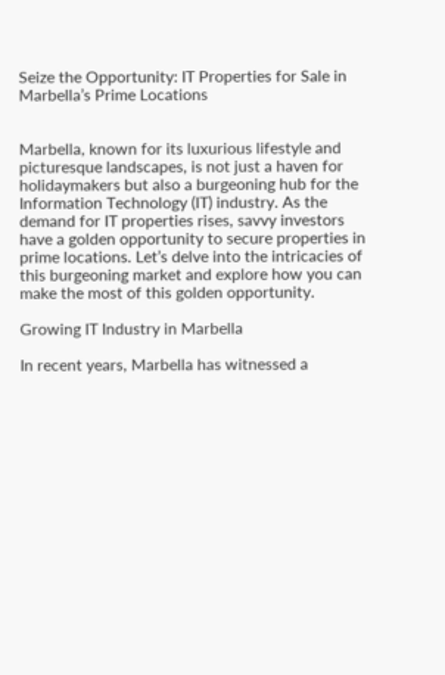Seize the Opportunity: IT Properties for Sale in Marbella’s Prime Locations


Marbella, known for its luxurious lifestyle and picturesque landscapes, is not just a haven for holidaymakers but also a burgeoning hub for the Information Technology (IT) industry. As the demand for IT properties rises, savvy investors have a golden opportunity to secure properties in prime locations. Let’s delve into the intricacies of this burgeoning market and explore how you can make the most of this golden opportunity.

Growing IT Industry in Marbella

In recent years, Marbella has witnessed a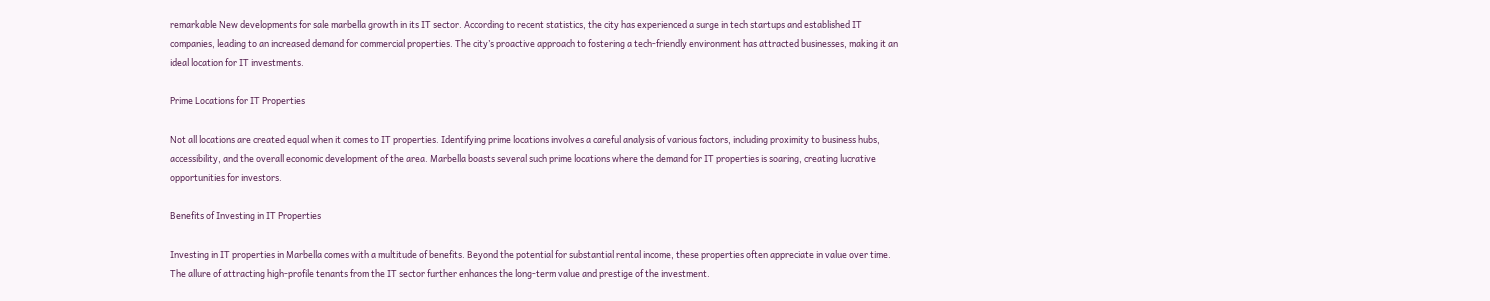remarkable New developments for sale marbella growth in its IT sector. According to recent statistics, the city has experienced a surge in tech startups and established IT companies, leading to an increased demand for commercial properties. The city’s proactive approach to fostering a tech-friendly environment has attracted businesses, making it an ideal location for IT investments.

Prime Locations for IT Properties

Not all locations are created equal when it comes to IT properties. Identifying prime locations involves a careful analysis of various factors, including proximity to business hubs, accessibility, and the overall economic development of the area. Marbella boasts several such prime locations where the demand for IT properties is soaring, creating lucrative opportunities for investors.

Benefits of Investing in IT Properties

Investing in IT properties in Marbella comes with a multitude of benefits. Beyond the potential for substantial rental income, these properties often appreciate in value over time. The allure of attracting high-profile tenants from the IT sector further enhances the long-term value and prestige of the investment.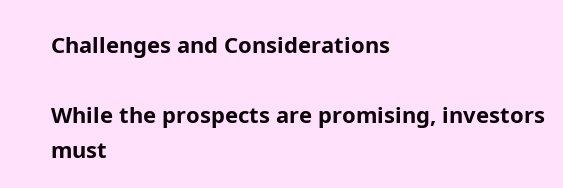Challenges and Considerations

While the prospects are promising, investors must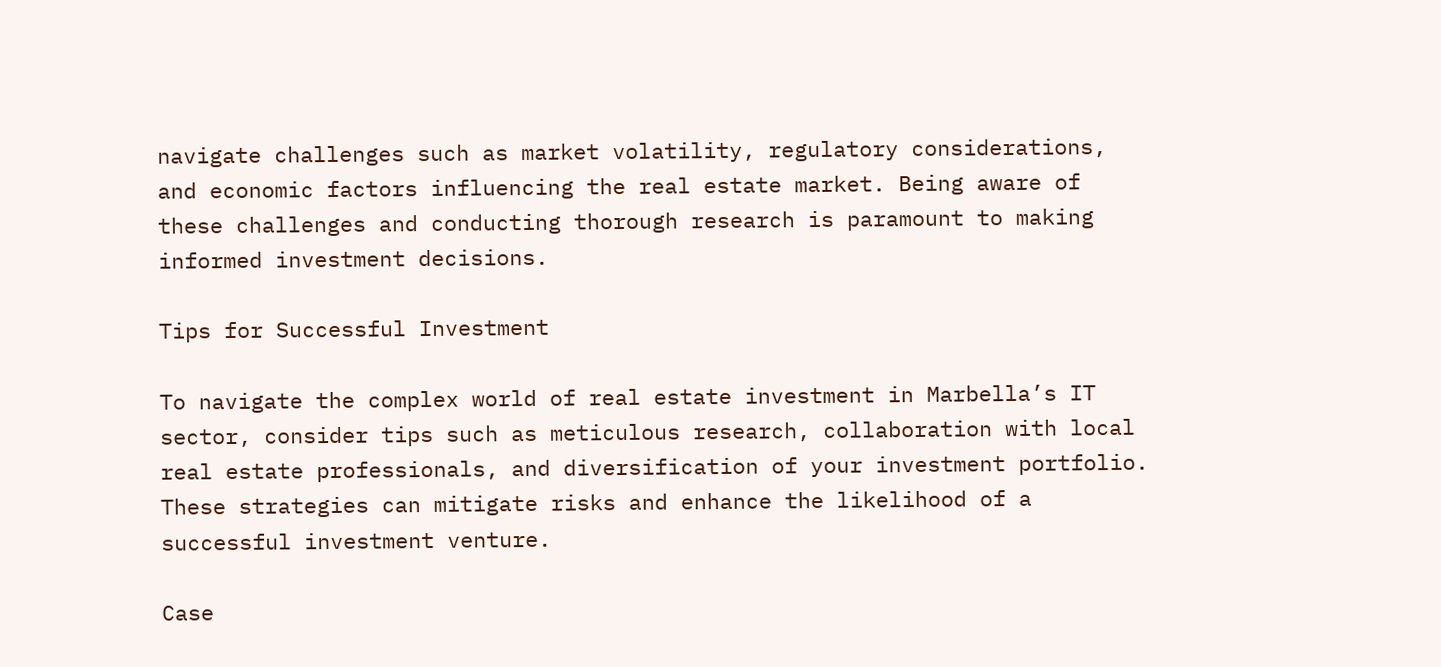navigate challenges such as market volatility, regulatory considerations, and economic factors influencing the real estate market. Being aware of these challenges and conducting thorough research is paramount to making informed investment decisions.

Tips for Successful Investment

To navigate the complex world of real estate investment in Marbella’s IT sector, consider tips such as meticulous research, collaboration with local real estate professionals, and diversification of your investment portfolio. These strategies can mitigate risks and enhance the likelihood of a successful investment venture.

Case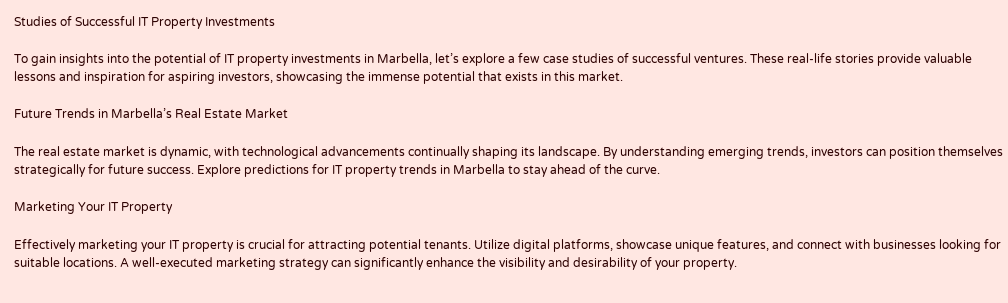Studies of Successful IT Property Investments

To gain insights into the potential of IT property investments in Marbella, let’s explore a few case studies of successful ventures. These real-life stories provide valuable lessons and inspiration for aspiring investors, showcasing the immense potential that exists in this market.

Future Trends in Marbella’s Real Estate Market

The real estate market is dynamic, with technological advancements continually shaping its landscape. By understanding emerging trends, investors can position themselves strategically for future success. Explore predictions for IT property trends in Marbella to stay ahead of the curve.

Marketing Your IT Property

Effectively marketing your IT property is crucial for attracting potential tenants. Utilize digital platforms, showcase unique features, and connect with businesses looking for suitable locations. A well-executed marketing strategy can significantly enhance the visibility and desirability of your property.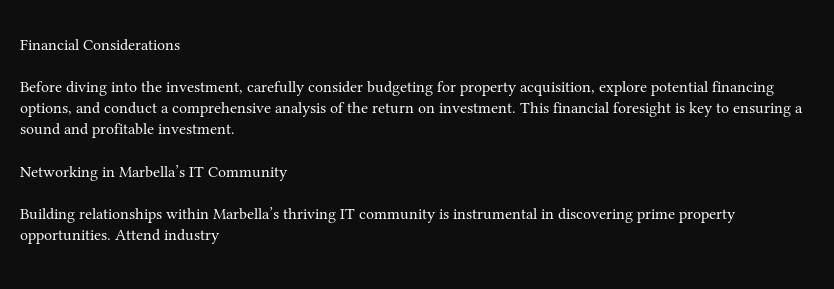Financial Considerations

Before diving into the investment, carefully consider budgeting for property acquisition, explore potential financing options, and conduct a comprehensive analysis of the return on investment. This financial foresight is key to ensuring a sound and profitable investment.

Networking in Marbella’s IT Community

Building relationships within Marbella’s thriving IT community is instrumental in discovering prime property opportunities. Attend industry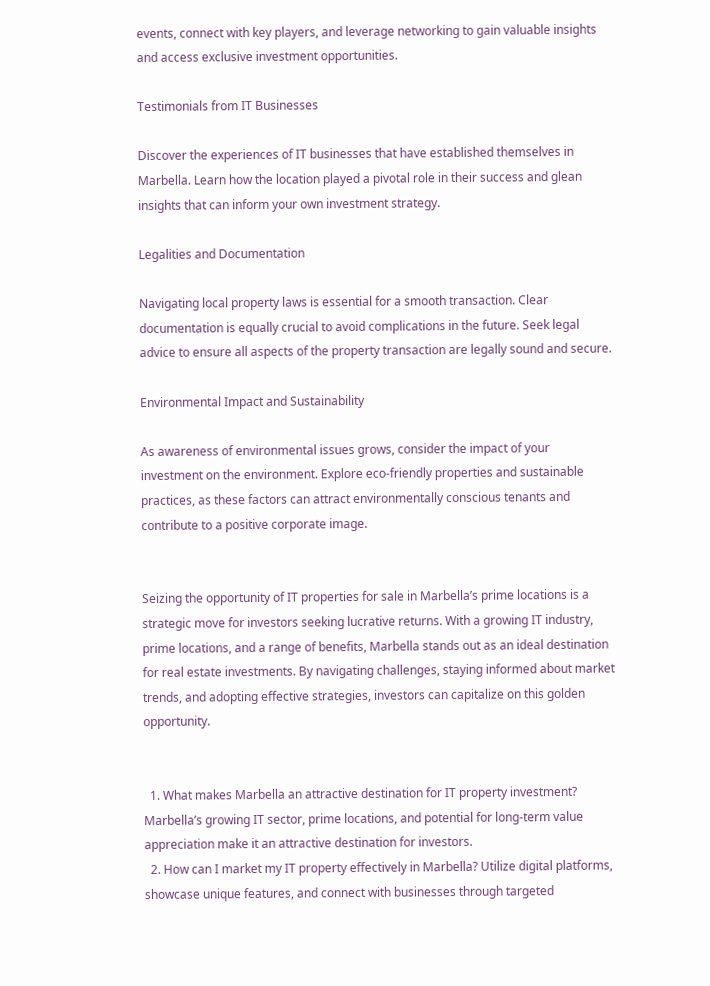events, connect with key players, and leverage networking to gain valuable insights and access exclusive investment opportunities.

Testimonials from IT Businesses

Discover the experiences of IT businesses that have established themselves in Marbella. Learn how the location played a pivotal role in their success and glean insights that can inform your own investment strategy.

Legalities and Documentation

Navigating local property laws is essential for a smooth transaction. Clear documentation is equally crucial to avoid complications in the future. Seek legal advice to ensure all aspects of the property transaction are legally sound and secure.

Environmental Impact and Sustainability

As awareness of environmental issues grows, consider the impact of your investment on the environment. Explore eco-friendly properties and sustainable practices, as these factors can attract environmentally conscious tenants and contribute to a positive corporate image.


Seizing the opportunity of IT properties for sale in Marbella’s prime locations is a strategic move for investors seeking lucrative returns. With a growing IT industry, prime locations, and a range of benefits, Marbella stands out as an ideal destination for real estate investments. By navigating challenges, staying informed about market trends, and adopting effective strategies, investors can capitalize on this golden opportunity.


  1. What makes Marbella an attractive destination for IT property investment? Marbella’s growing IT sector, prime locations, and potential for long-term value appreciation make it an attractive destination for investors.
  2. How can I market my IT property effectively in Marbella? Utilize digital platforms, showcase unique features, and connect with businesses through targeted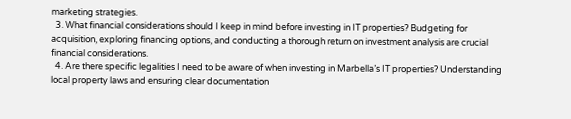marketing strategies.
  3. What financial considerations should I keep in mind before investing in IT properties? Budgeting for acquisition, exploring financing options, and conducting a thorough return on investment analysis are crucial financial considerations.
  4. Are there specific legalities I need to be aware of when investing in Marbella’s IT properties? Understanding local property laws and ensuring clear documentation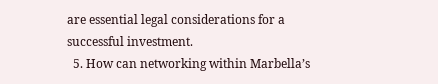are essential legal considerations for a successful investment.
  5. How can networking within Marbella’s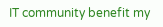IT community benefit my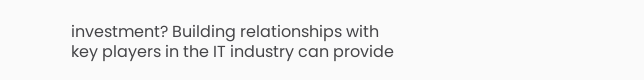investment? Building relationships with key players in the IT industry can provide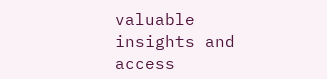valuable insights and access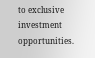to exclusive investment opportunities.